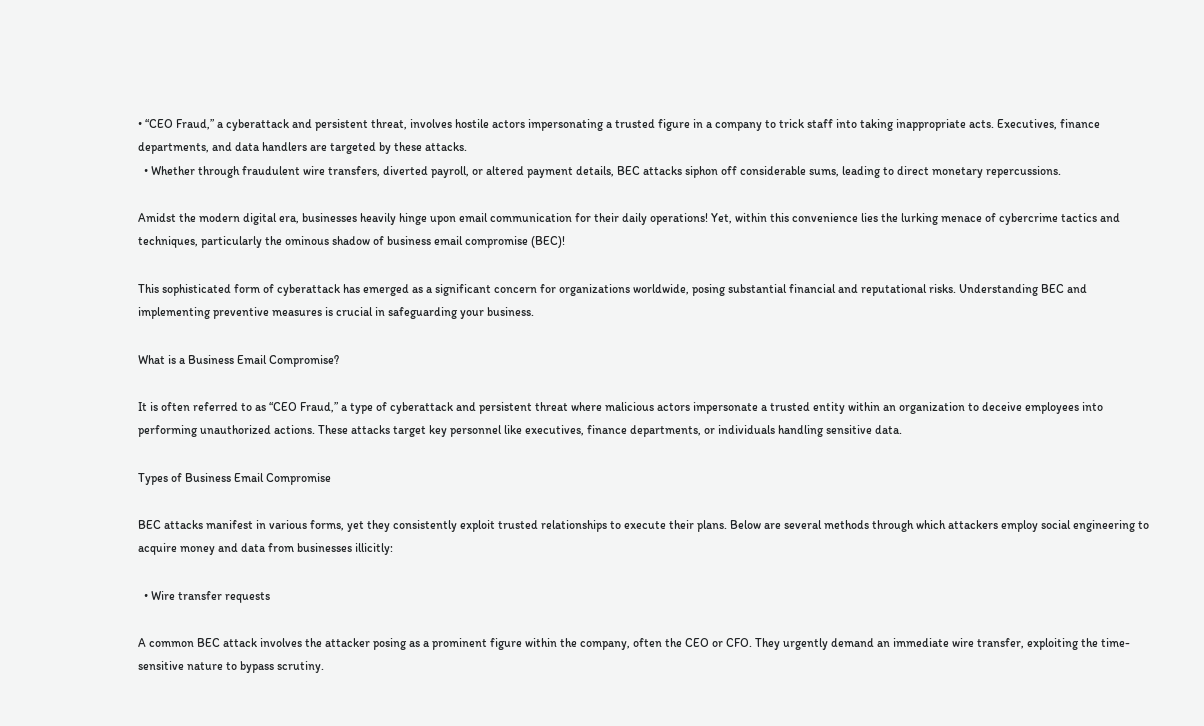• “CEO Fraud,” a cyberattack and persistent threat, involves hostile actors impersonating a trusted figure in a company to trick staff into taking inappropriate acts. Executives, finance departments, and data handlers are targeted by these attacks.
  • Whether through fraudulent wire transfers, diverted payroll, or altered payment details, BEC attacks siphon off considerable sums, leading to direct monetary repercussions.

Amidst the modern digital era, businesses heavily hinge upon email communication for their daily operations! Yet, within this convenience lies the lurking menace of cybercrime tactics and techniques, particularly the ominous shadow of business email compromise (BEC)!

This sophisticated form of cyberattack has emerged as a significant concern for organizations worldwide, posing substantial financial and reputational risks. Understanding BEC and implementing preventive measures is crucial in safeguarding your business.

What is a Business Email Compromise?

It is often referred to as “CEO Fraud,” a type of cyberattack and persistent threat where malicious actors impersonate a trusted entity within an organization to deceive employees into performing unauthorized actions. These attacks target key personnel like executives, finance departments, or individuals handling sensitive data.

Types of Business Email Compromise

BEC attacks manifest in various forms, yet they consistently exploit trusted relationships to execute their plans. Below are several methods through which attackers employ social engineering to acquire money and data from businesses illicitly:

  • Wire transfer requests

A common BEC attack involves the attacker posing as a prominent figure within the company, often the CEO or CFO. They urgently demand an immediate wire transfer, exploiting the time-sensitive nature to bypass scrutiny.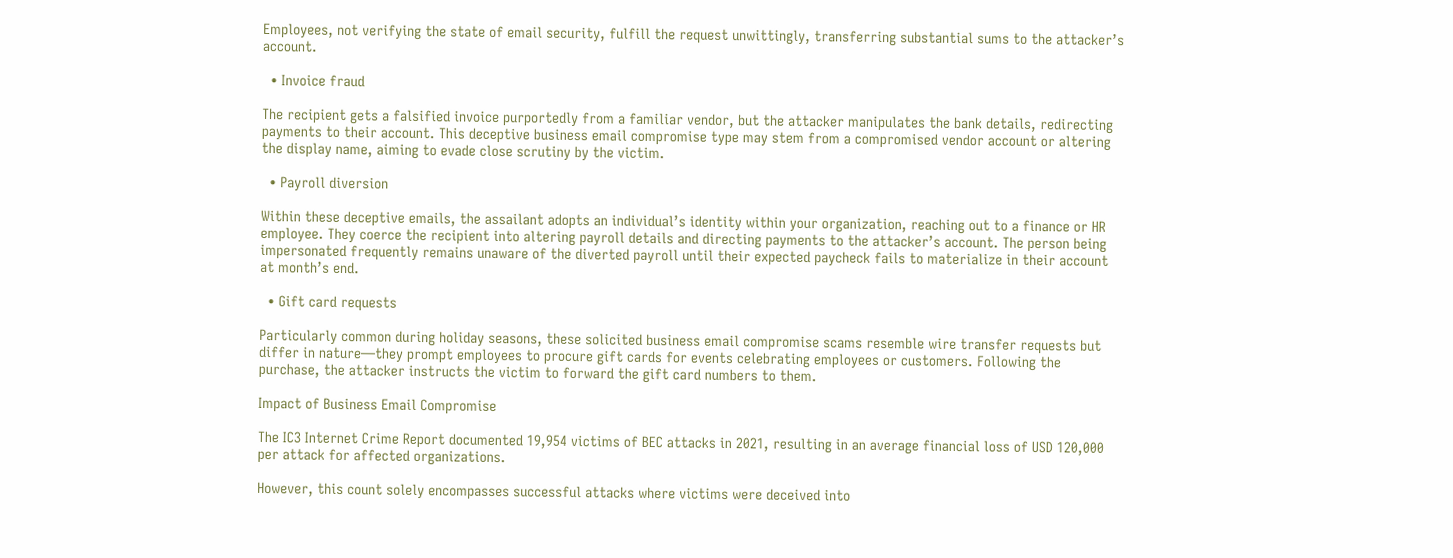Employees, not verifying the state of email security, fulfill the request unwittingly, transferring substantial sums to the attacker’s account.

  • Invoice fraud

The recipient gets a falsified invoice purportedly from a familiar vendor, but the attacker manipulates the bank details, redirecting payments to their account. This deceptive business email compromise type may stem from a compromised vendor account or altering the display name, aiming to evade close scrutiny by the victim.

  • Payroll diversion

Within these deceptive emails, the assailant adopts an individual’s identity within your organization, reaching out to a finance or HR employee. They coerce the recipient into altering payroll details and directing payments to the attacker’s account. The person being impersonated frequently remains unaware of the diverted payroll until their expected paycheck fails to materialize in their account at month’s end.

  • Gift card requests

Particularly common during holiday seasons, these solicited business email compromise scams resemble wire transfer requests but differ in nature—they prompt employees to procure gift cards for events celebrating employees or customers. Following the purchase, the attacker instructs the victim to forward the gift card numbers to them.

Impact of Business Email Compromise

The IC3 Internet Crime Report documented 19,954 victims of BEC attacks in 2021, resulting in an average financial loss of USD 120,000 per attack for affected organizations.

However, this count solely encompasses successful attacks where victims were deceived into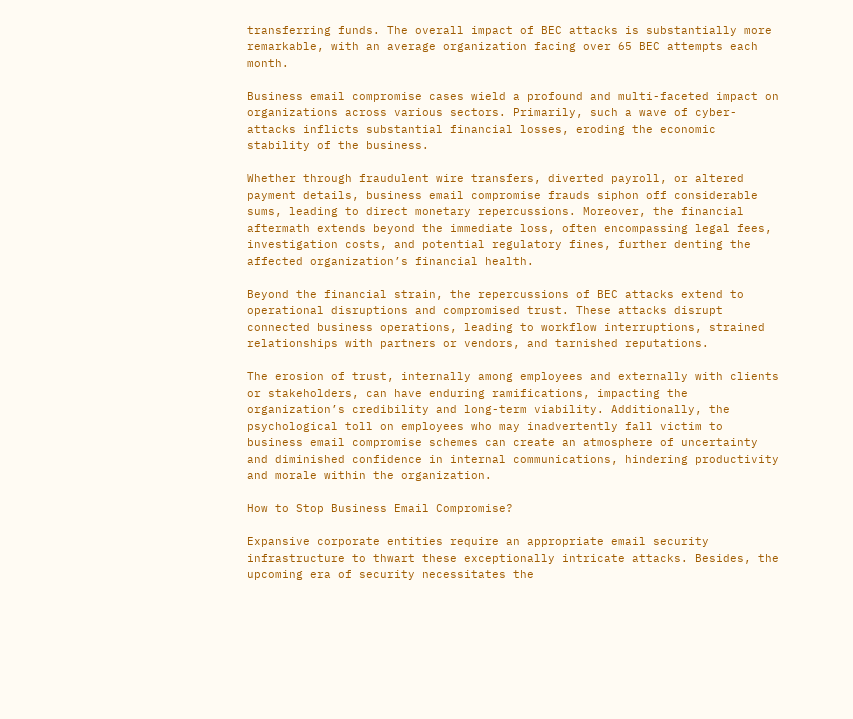transferring funds. The overall impact of BEC attacks is substantially more remarkable, with an average organization facing over 65 BEC attempts each month.

Business email compromise cases wield a profound and multi-faceted impact on organizations across various sectors. Primarily, such a wave of cyber-attacks inflicts substantial financial losses, eroding the economic stability of the business.

Whether through fraudulent wire transfers, diverted payroll, or altered payment details, business email compromise frauds siphon off considerable sums, leading to direct monetary repercussions. Moreover, the financial aftermath extends beyond the immediate loss, often encompassing legal fees, investigation costs, and potential regulatory fines, further denting the affected organization’s financial health.

Beyond the financial strain, the repercussions of BEC attacks extend to operational disruptions and compromised trust. These attacks disrupt connected business operations, leading to workflow interruptions, strained relationships with partners or vendors, and tarnished reputations.

The erosion of trust, internally among employees and externally with clients or stakeholders, can have enduring ramifications, impacting the organization’s credibility and long-term viability. Additionally, the psychological toll on employees who may inadvertently fall victim to business email compromise schemes can create an atmosphere of uncertainty and diminished confidence in internal communications, hindering productivity and morale within the organization.

How to Stop Business Email Compromise?

Expansive corporate entities require an appropriate email security infrastructure to thwart these exceptionally intricate attacks. Besides, the upcoming era of security necessitates the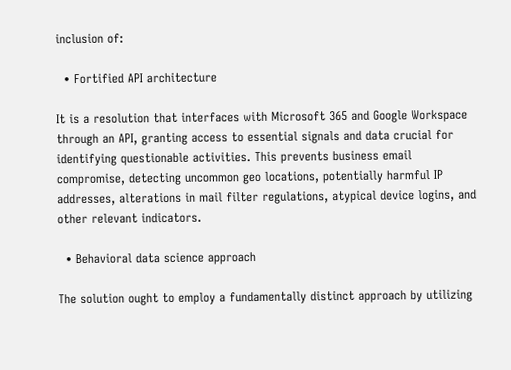inclusion of:

  • Fortified API architecture

It is a resolution that interfaces with Microsoft 365 and Google Workspace through an API, granting access to essential signals and data crucial for identifying questionable activities. This prevents business email compromise, detecting uncommon geo locations, potentially harmful IP addresses, alterations in mail filter regulations, atypical device logins, and other relevant indicators.

  • Behavioral data science approach

The solution ought to employ a fundamentally distinct approach by utilizing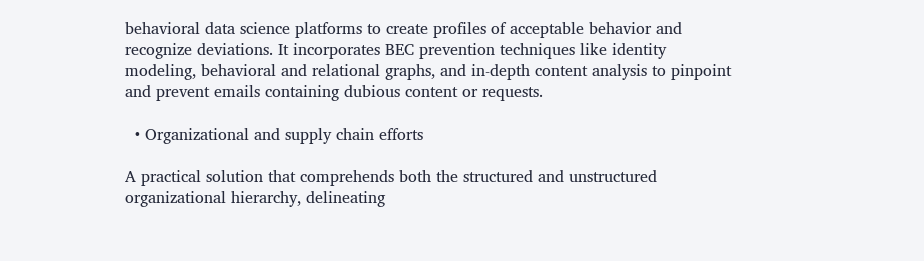behavioral data science platforms to create profiles of acceptable behavior and recognize deviations. It incorporates BEC prevention techniques like identity modeling, behavioral and relational graphs, and in-depth content analysis to pinpoint and prevent emails containing dubious content or requests.

  • Organizational and supply chain efforts

A practical solution that comprehends both the structured and unstructured organizational hierarchy, delineating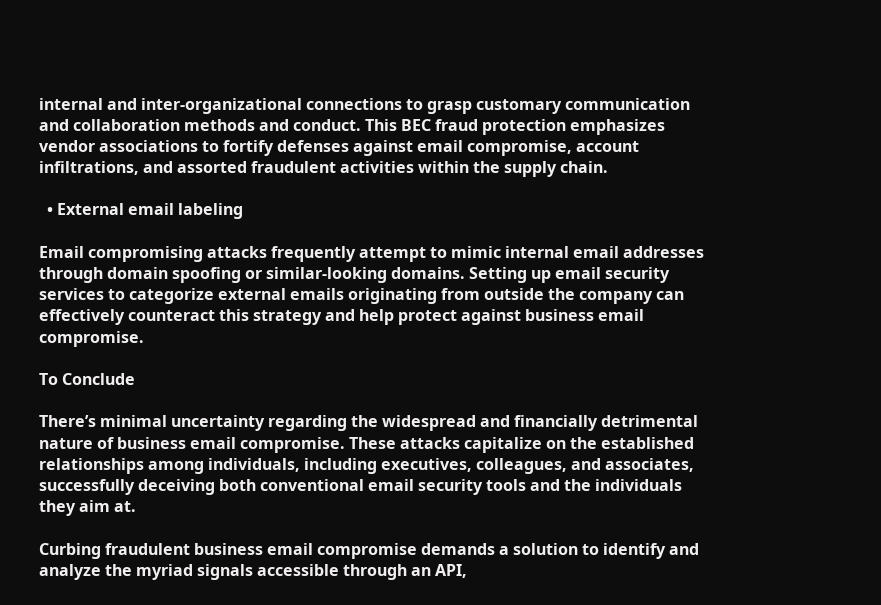internal and inter-organizational connections to grasp customary communication and collaboration methods and conduct. This BEC fraud protection emphasizes vendor associations to fortify defenses against email compromise, account infiltrations, and assorted fraudulent activities within the supply chain.

  • External email labeling

Email compromising attacks frequently attempt to mimic internal email addresses through domain spoofing or similar-looking domains. Setting up email security services to categorize external emails originating from outside the company can effectively counteract this strategy and help protect against business email compromise.

To Conclude

There’s minimal uncertainty regarding the widespread and financially detrimental nature of business email compromise. These attacks capitalize on the established relationships among individuals, including executives, colleagues, and associates, successfully deceiving both conventional email security tools and the individuals they aim at.

Curbing fraudulent business email compromise demands a solution to identify and analyze the myriad signals accessible through an API,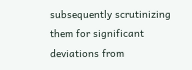subsequently scrutinizing them for significant deviations from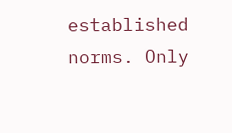established norms. Only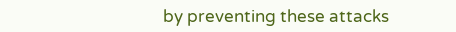by preventing these attacks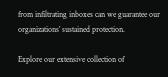from infiltrating inboxes can we guarantee our organizations’ sustained protection.

Explore our extensive collection of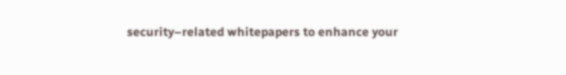security–related whitepapers to enhance your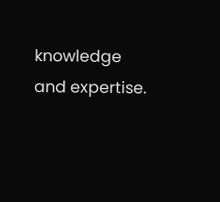knowledge and expertise.